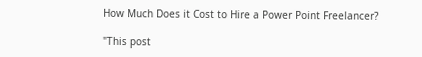How Much Does it Cost to Hire a Power Point Freelancer?

"This post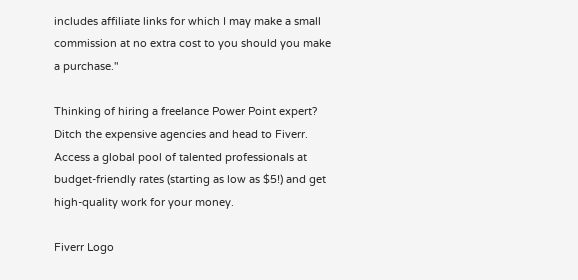includes affiliate links for which I may make a small commission at no extra cost to you should you make a purchase."

Thinking of hiring a freelance Power Point expert? Ditch the expensive agencies and head to Fiverr. Access a global pool of talented professionals at budget-friendly rates (starting as low as $5!) and get high-quality work for your money.

Fiverr Logo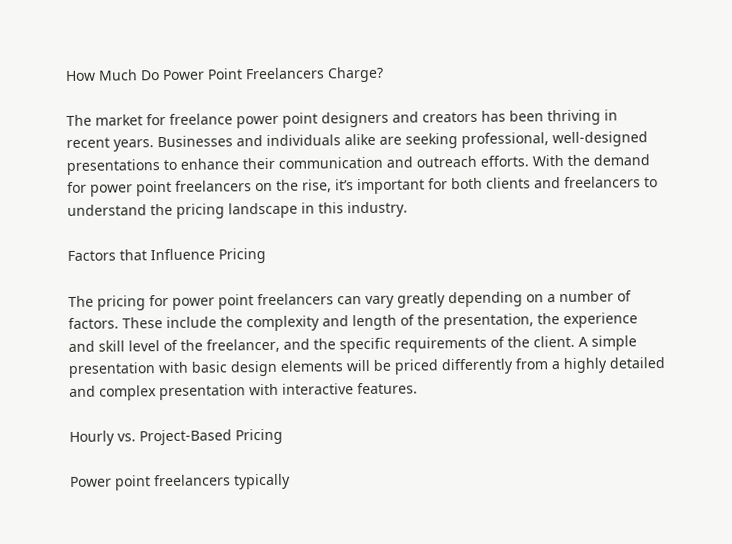How Much Do Power Point Freelancers Charge?

The market for freelance power point designers and creators has been thriving in recent years. Businesses and individuals alike are seeking professional, well-designed presentations to enhance their communication and outreach efforts. With the demand for power point freelancers on the rise, it’s important for both clients and freelancers to understand the pricing landscape in this industry.

Factors that Influence Pricing

The pricing for power point freelancers can vary greatly depending on a number of factors. These include the complexity and length of the presentation, the experience and skill level of the freelancer, and the specific requirements of the client. A simple presentation with basic design elements will be priced differently from a highly detailed and complex presentation with interactive features.

Hourly vs. Project-Based Pricing

Power point freelancers typically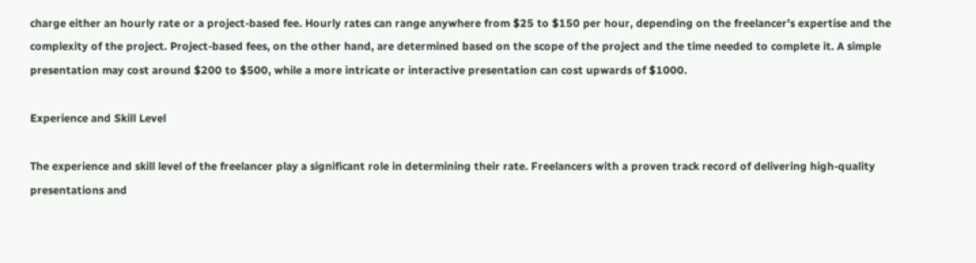charge either an hourly rate or a project-based fee. Hourly rates can range anywhere from $25 to $150 per hour, depending on the freelancer’s expertise and the complexity of the project. Project-based fees, on the other hand, are determined based on the scope of the project and the time needed to complete it. A simple presentation may cost around $200 to $500, while a more intricate or interactive presentation can cost upwards of $1000.

Experience and Skill Level

The experience and skill level of the freelancer play a significant role in determining their rate. Freelancers with a proven track record of delivering high-quality presentations and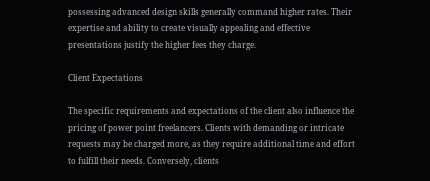possessing advanced design skills generally command higher rates. Their expertise and ability to create visually appealing and effective presentations justify the higher fees they charge.

Client Expectations

The specific requirements and expectations of the client also influence the pricing of power point freelancers. Clients with demanding or intricate requests may be charged more, as they require additional time and effort to fulfill their needs. Conversely, clients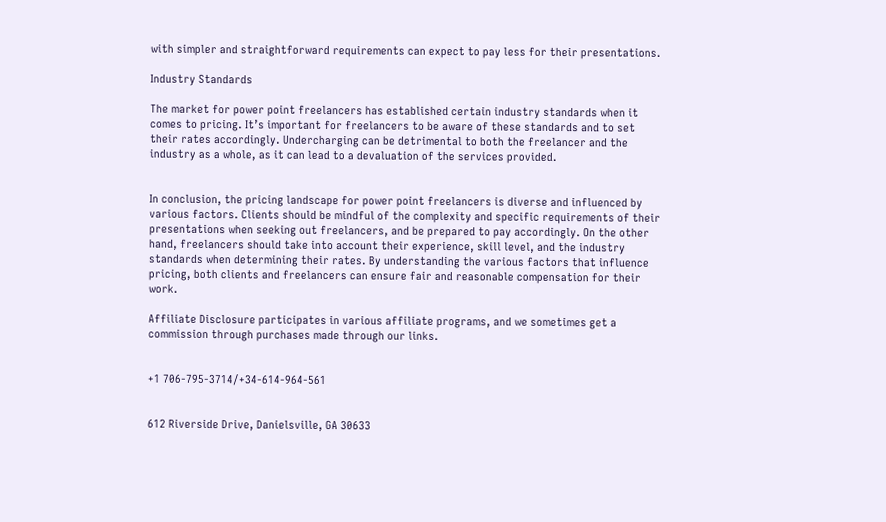with simpler and straightforward requirements can expect to pay less for their presentations.

Industry Standards

The market for power point freelancers has established certain industry standards when it comes to pricing. It’s important for freelancers to be aware of these standards and to set their rates accordingly. Undercharging can be detrimental to both the freelancer and the industry as a whole, as it can lead to a devaluation of the services provided.


In conclusion, the pricing landscape for power point freelancers is diverse and influenced by various factors. Clients should be mindful of the complexity and specific requirements of their presentations when seeking out freelancers, and be prepared to pay accordingly. On the other hand, freelancers should take into account their experience, skill level, and the industry standards when determining their rates. By understanding the various factors that influence pricing, both clients and freelancers can ensure fair and reasonable compensation for their work.

Affiliate Disclosure participates in various affiliate programs, and we sometimes get a commission through purchases made through our links.


+1 706-795-3714/+34-614-964-561


612 Riverside Drive, Danielsville, GA 30633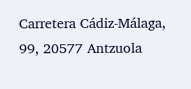Carretera Cádiz-Málaga, 99, 20577 Antzuola